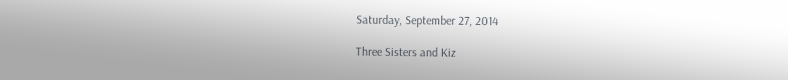Saturday, September 27, 2014

Three Sisters and Kiz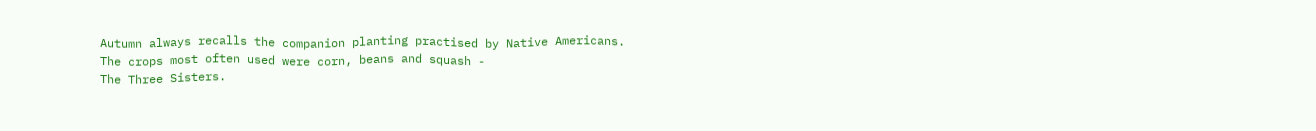Autumn always recalls the companion planting practised by Native Americans.
The crops most often used were corn, beans and squash -
The Three Sisters.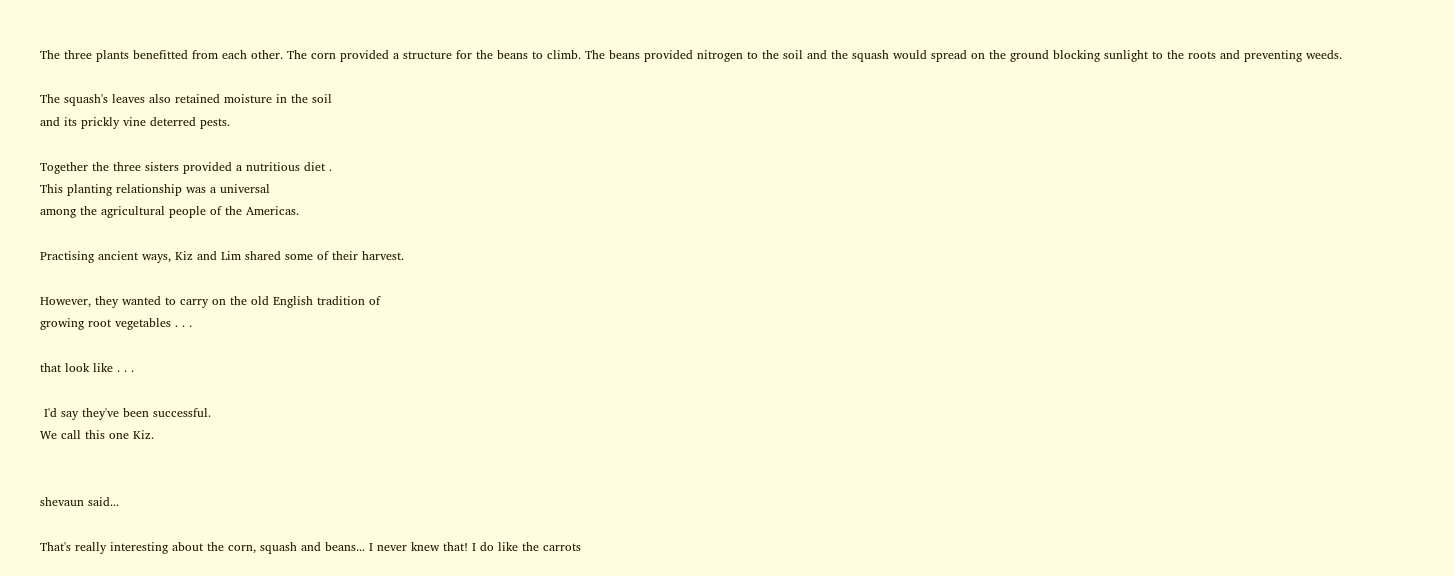The three plants benefitted from each other. The corn provided a structure for the beans to climb. The beans provided nitrogen to the soil and the squash would spread on the ground blocking sunlight to the roots and preventing weeds.

The squash's leaves also retained moisture in the soil
and its prickly vine deterred pests.

Together the three sisters provided a nutritious diet .
This planting relationship was a universal
among the agricultural people of the Americas.

Practising ancient ways, Kiz and Lim shared some of their harvest.

However, they wanted to carry on the old English tradition of
growing root vegetables . . .

that look like . . .

 I'd say they've been successful.
We call this one Kiz.


shevaun said...

That's really interesting about the corn, squash and beans... I never knew that! I do like the carrots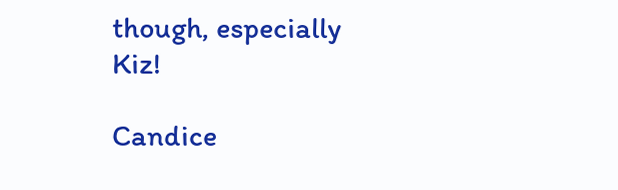though, especially Kiz!

Candice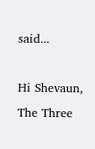said...

Hi Shevaun,
The Three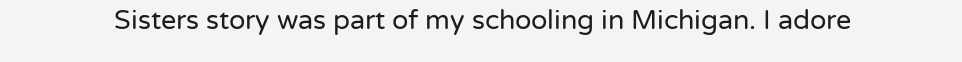Sisters story was part of my schooling in Michigan. I adore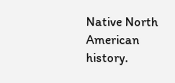Native North American history.